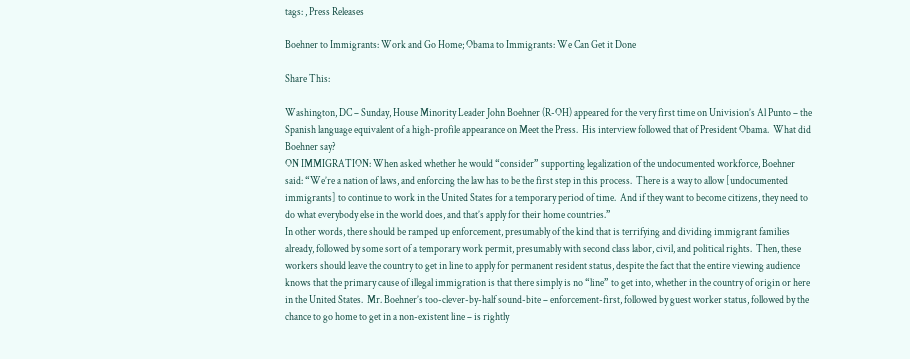tags: , Press Releases

Boehner to Immigrants: Work and Go Home; Obama to Immigrants: We Can Get it Done

Share This:

Washington, DC – Sunday, House Minority Leader John Boehner (R-OH) appeared for the very first time on Univision’s Al Punto – the Spanish language equivalent of a high-profile appearance on Meet the Press.  His interview followed that of President Obama.  What did Boehner say?
ON IMMIGRATION: When asked whether he would “consider” supporting legalization of the undocumented workforce, Boehner said: “We’re a nation of laws, and enforcing the law has to be the first step in this process.  There is a way to allow [undocumented immigrants] to continue to work in the United States for a temporary period of time.  And if they want to become citizens, they need to do what everybody else in the world does, and that’s apply for their home countries.”
In other words, there should be ramped up enforcement, presumably of the kind that is terrifying and dividing immigrant families already, followed by some sort of a temporary work permit, presumably with second class labor, civil, and political rights.  Then, these workers should leave the country to get in line to apply for permanent resident status, despite the fact that the entire viewing audience knows that the primary cause of illegal immigration is that there simply is no “line” to get into, whether in the country of origin or here in the United States.  Mr. Boehner’s too-clever-by-half sound-bite – enforcement-first, followed by guest worker status, followed by the chance to go home to get in a non-existent line – is rightly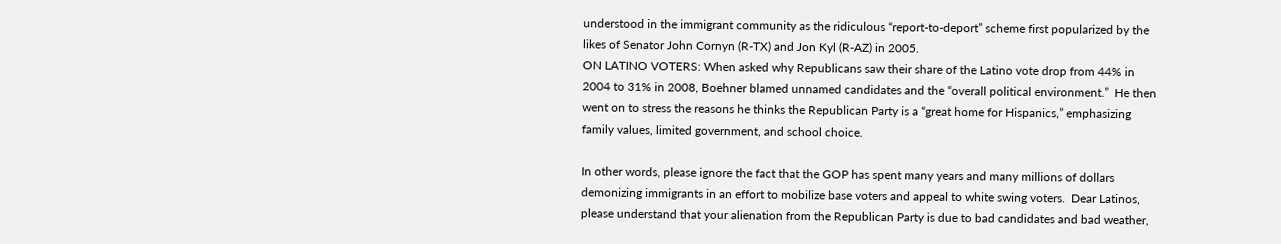understood in the immigrant community as the ridiculous “report-to-deport” scheme first popularized by the likes of Senator John Cornyn (R-TX) and Jon Kyl (R-AZ) in 2005.
ON LATINO VOTERS: When asked why Republicans saw their share of the Latino vote drop from 44% in 2004 to 31% in 2008, Boehner blamed unnamed candidates and the “overall political environment.”  He then went on to stress the reasons he thinks the Republican Party is a “great home for Hispanics,” emphasizing family values, limited government, and school choice.

In other words, please ignore the fact that the GOP has spent many years and many millions of dollars demonizing immigrants in an effort to mobilize base voters and appeal to white swing voters.  Dear Latinos, please understand that your alienation from the Republican Party is due to bad candidates and bad weather,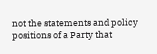not the statements and policy positions of a Party that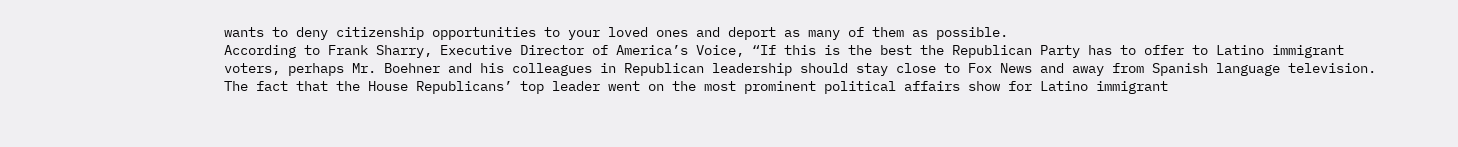wants to deny citizenship opportunities to your loved ones and deport as many of them as possible.
According to Frank Sharry, Executive Director of America’s Voice, “If this is the best the Republican Party has to offer to Latino immigrant voters, perhaps Mr. Boehner and his colleagues in Republican leadership should stay close to Fox News and away from Spanish language television.  The fact that the House Republicans’ top leader went on the most prominent political affairs show for Latino immigrant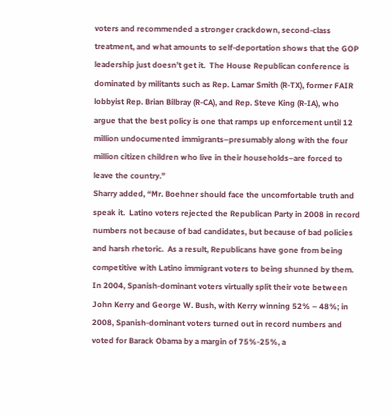voters and recommended a stronger crackdown, second-class treatment, and what amounts to self-deportation shows that the GOP leadership just doesn’t get it.  The House Republican conference is dominated by militants such as Rep. Lamar Smith (R-TX), former FAIR lobbyist Rep. Brian Bilbray (R-CA), and Rep. Steve King (R-IA), who argue that the best policy is one that ramps up enforcement until 12 million undocumented immigrants–presumably along with the four million citizen children who live in their households–are forced to leave the country.”
Sharry added, “Mr. Boehner should face the uncomfortable truth and speak it.  Latino voters rejected the Republican Party in 2008 in record numbers not because of bad candidates, but because of bad policies and harsh rhetoric.  As a result, Republicans have gone from being competitive with Latino immigrant voters to being shunned by them.  In 2004, Spanish-dominant voters virtually split their vote between John Kerry and George W. Bush, with Kerry winning 52% – 48%; in 2008, Spanish-dominant voters turned out in record numbers and voted for Barack Obama by a margin of 75%-25%, a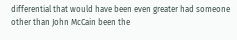differential that would have been even greater had someone other than John McCain been the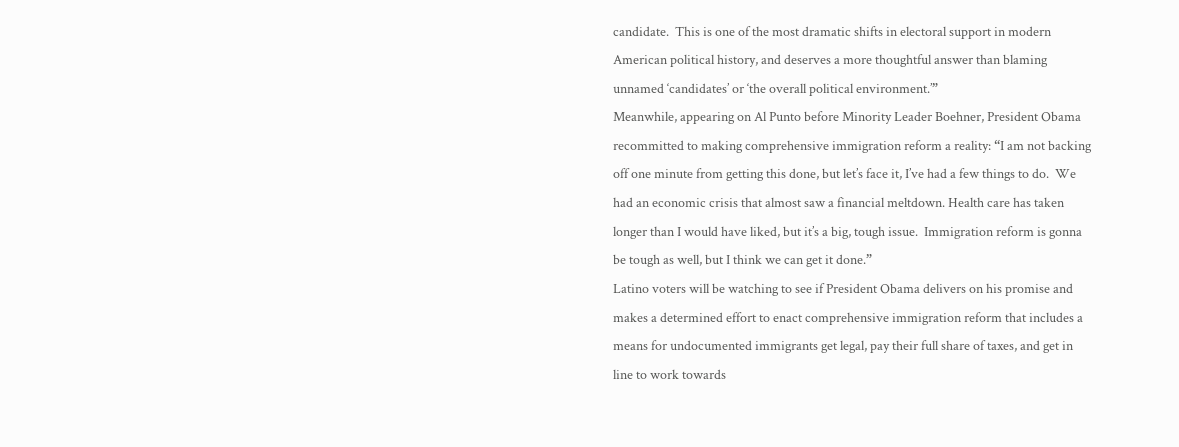candidate.  This is one of the most dramatic shifts in electoral support in modern American political history, and deserves a more thoughtful answer than blaming unnamed ‘candidates’ or ‘the overall political environment.’”
Meanwhile, appearing on Al Punto before Minority Leader Boehner, President Obama recommitted to making comprehensive immigration reform a reality: “I am not backing off one minute from getting this done, but let’s face it, I’ve had a few things to do.  We had an economic crisis that almost saw a financial meltdown. Health care has taken longer than I would have liked, but it’s a big, tough issue.  Immigration reform is gonna be tough as well, but I think we can get it done.”
Latino voters will be watching to see if President Obama delivers on his promise and makes a determined effort to enact comprehensive immigration reform that includes a means for undocumented immigrants get legal, pay their full share of taxes, and get in line to work towards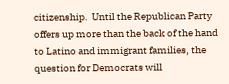citizenship.  Until the Republican Party offers up more than the back of the hand to Latino and immigrant families, the question for Democrats will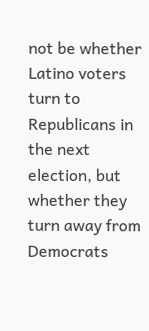not be whether Latino voters turn to Republicans in the next election, but whether they turn away from Democrats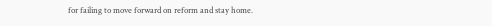for failing to move forward on reform and stay home.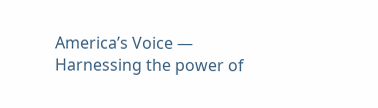America’s Voice — Harnessing the power of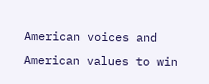American voices and American values to win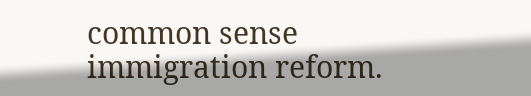common sense immigration reform.